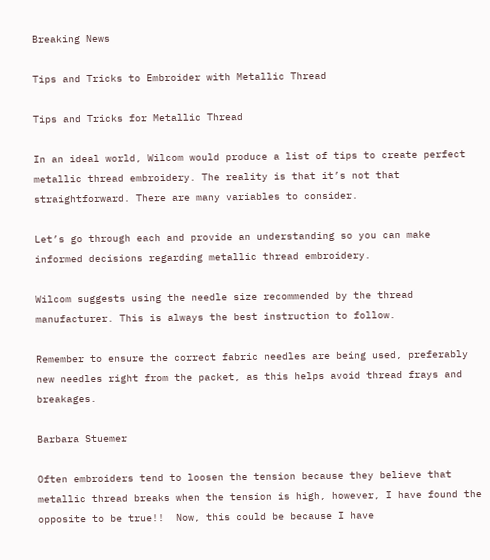Breaking News

Tips and Tricks to Embroider with Metallic Thread

Tips and Tricks for Metallic Thread

In an ideal world, Wilcom would produce a list of tips to create perfect metallic thread embroidery. The reality is that it’s not that straightforward. There are many variables to consider.

Let’s go through each and provide an understanding so you can make informed decisions regarding metallic thread embroidery.

Wilcom suggests using the needle size recommended by the thread manufacturer. This is always the best instruction to follow.

Remember to ensure the correct fabric needles are being used, preferably new needles right from the packet, as this helps avoid thread frays and breakages.

Barbara Stuemer

Often embroiders tend to loosen the tension because they believe that metallic thread breaks when the tension is high, however, I have found the opposite to be true!!  Now, this could be because I have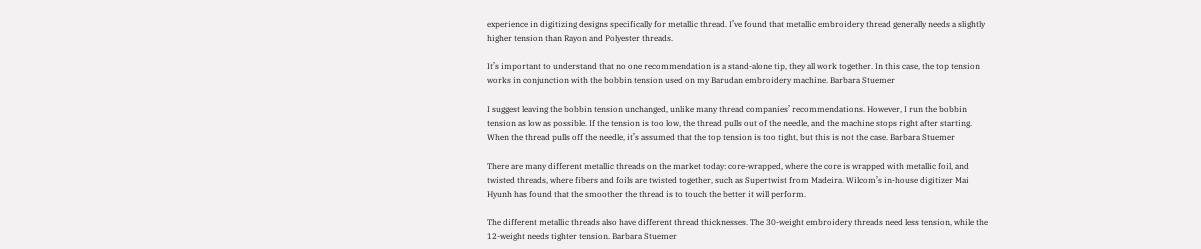experience in digitizing designs specifically for metallic thread. I’ve found that metallic embroidery thread generally needs a slightly higher tension than Rayon and Polyester threads.

It’s important to understand that no one recommendation is a stand-alone tip, they all work together. In this case, the top tension works in conjunction with the bobbin tension used on my Barudan embroidery machine. Barbara Stuemer

I suggest leaving the bobbin tension unchanged, unlike many thread companies’ recommendations. However, I run the bobbin tension as low as possible. If the tension is too low, the thread pulls out of the needle, and the machine stops right after starting. When the thread pulls off the needle, it’s assumed that the top tension is too tight, but this is not the case. Barbara Stuemer

There are many different metallic threads on the market today: core-wrapped, where the core is wrapped with metallic foil, and twisted threads, where fibers and foils are twisted together, such as Supertwist from Madeira. Wilcom’s in-house digitizer Mai Hyunh has found that the smoother the thread is to touch the better it will perform.

The different metallic threads also have different thread thicknesses. The 30-weight embroidery threads need less tension, while the 12-weight needs tighter tension. Barbara Stuemer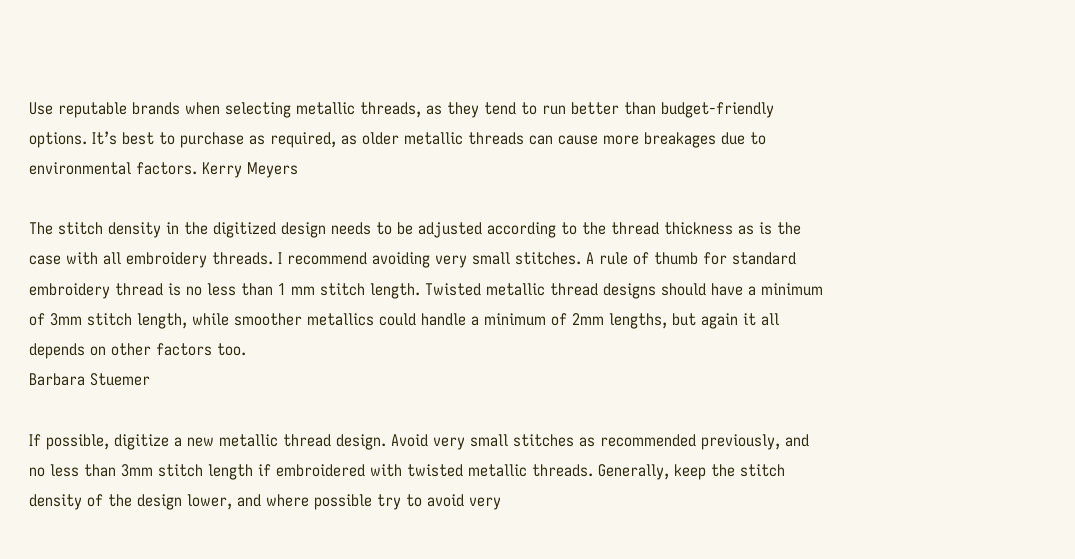Use reputable brands when selecting metallic threads, as they tend to run better than budget-friendly options. It’s best to purchase as required, as older metallic threads can cause more breakages due to environmental factors. Kerry Meyers

The stitch density in the digitized design needs to be adjusted according to the thread thickness as is the case with all embroidery threads. I recommend avoiding very small stitches. A rule of thumb for standard embroidery thread is no less than 1 mm stitch length. Twisted metallic thread designs should have a minimum of 3mm stitch length, while smoother metallics could handle a minimum of 2mm lengths, but again it all depends on other factors too.
Barbara Stuemer

If possible, digitize a new metallic thread design. Avoid very small stitches as recommended previously, and no less than 3mm stitch length if embroidered with twisted metallic threads. Generally, keep the stitch density of the design lower, and where possible try to avoid very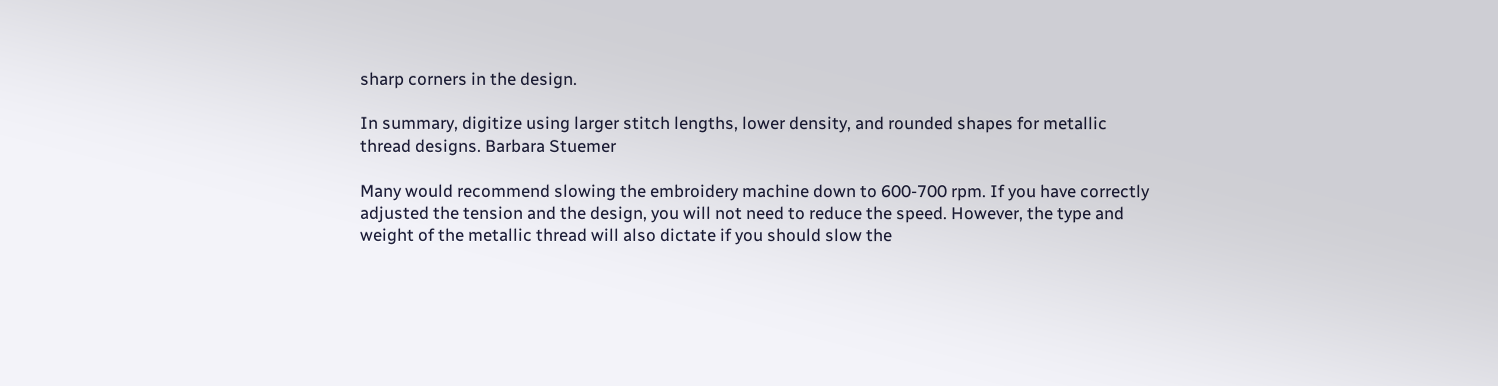sharp corners in the design.

In summary, digitize using larger stitch lengths, lower density, and rounded shapes for metallic thread designs. Barbara Stuemer

Many would recommend slowing the embroidery machine down to 600-700 rpm. If you have correctly adjusted the tension and the design, you will not need to reduce the speed. However, the type and weight of the metallic thread will also dictate if you should slow the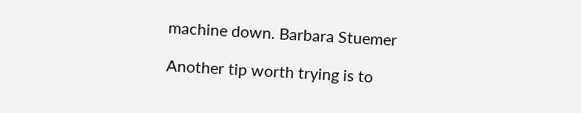machine down. Barbara Stuemer

Another tip worth trying is to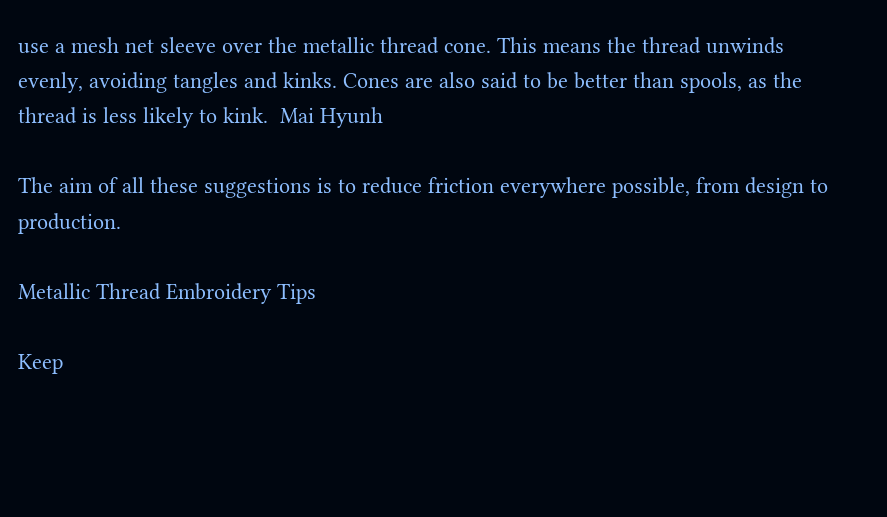use a mesh net sleeve over the metallic thread cone. This means the thread unwinds evenly, avoiding tangles and kinks. Cones are also said to be better than spools, as the thread is less likely to kink.  Mai Hyunh

The aim of all these suggestions is to reduce friction everywhere possible, from design to production.

Metallic Thread Embroidery Tips

Keep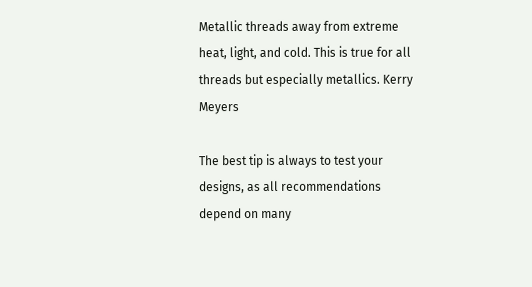Metallic threads away from extreme heat, light, and cold. This is true for all threads but especially metallics. Kerry Meyers

The best tip is always to test your designs, as all recommendations depend on many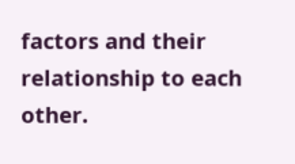factors and their relationship to each other.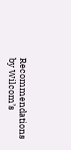Recommendations by Wilcom’s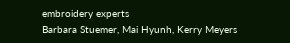embroidery experts
Barbara Stuemer, Mai Hyunh, Kerry Meyers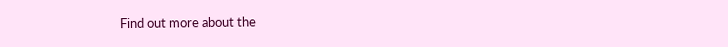Find out more about the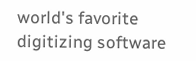world's favorite digitizing software